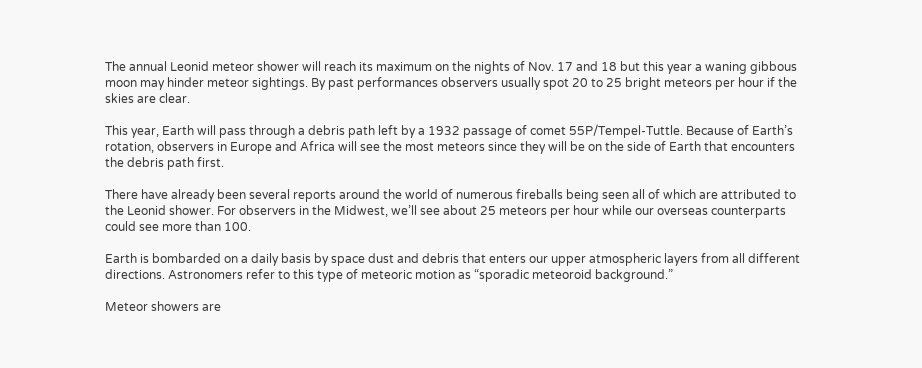The annual Leonid meteor shower will reach its maximum on the nights of Nov. 17 and 18 but this year a waning gibbous moon may hinder meteor sightings. By past performances observers usually spot 20 to 25 bright meteors per hour if the skies are clear.

This year, Earth will pass through a debris path left by a 1932 passage of comet 55P/Tempel-Tuttle. Because of Earth’s rotation, observers in Europe and Africa will see the most meteors since they will be on the side of Earth that encounters the debris path first.

There have already been several reports around the world of numerous fireballs being seen all of which are attributed to the Leonid shower. For observers in the Midwest, we’ll see about 25 meteors per hour while our overseas counterparts could see more than 100.

Earth is bombarded on a daily basis by space dust and debris that enters our upper atmospheric layers from all different directions. Astronomers refer to this type of meteoric motion as “sporadic meteoroid background.”

Meteor showers are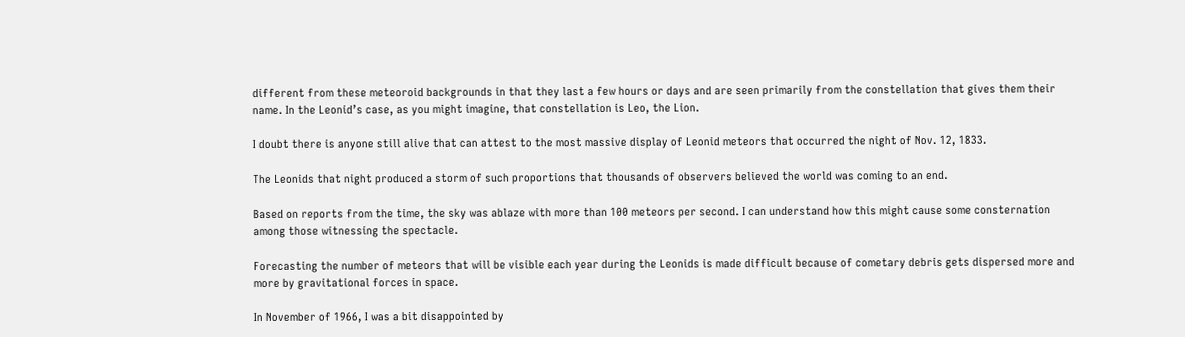different from these meteoroid backgrounds in that they last a few hours or days and are seen primarily from the constellation that gives them their name. In the Leonid’s case, as you might imagine, that constellation is Leo, the Lion.

I doubt there is anyone still alive that can attest to the most massive display of Leonid meteors that occurred the night of Nov. 12, 1833.

The Leonids that night produced a storm of such proportions that thousands of observers believed the world was coming to an end.

Based on reports from the time, the sky was ablaze with more than 100 meteors per second. I can understand how this might cause some consternation among those witnessing the spectacle.

Forecasting the number of meteors that will be visible each year during the Leonids is made difficult because of cometary debris gets dispersed more and more by gravitational forces in space.

In November of 1966, I was a bit disappointed by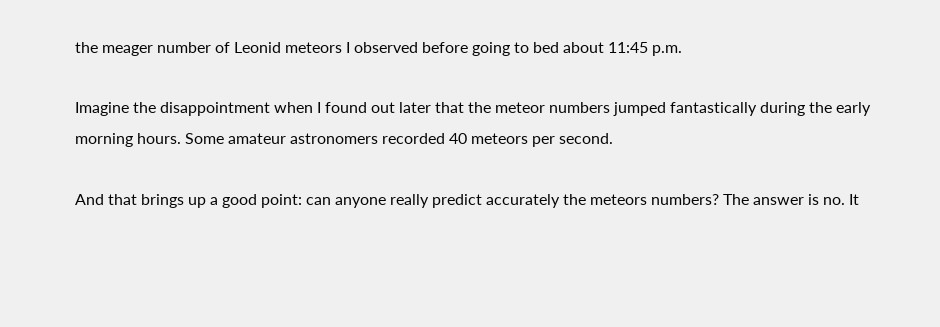the meager number of Leonid meteors I observed before going to bed about 11:45 p.m.

Imagine the disappointment when I found out later that the meteor numbers jumped fantastically during the early morning hours. Some amateur astronomers recorded 40 meteors per second.

And that brings up a good point: can anyone really predict accurately the meteors numbers? The answer is no. It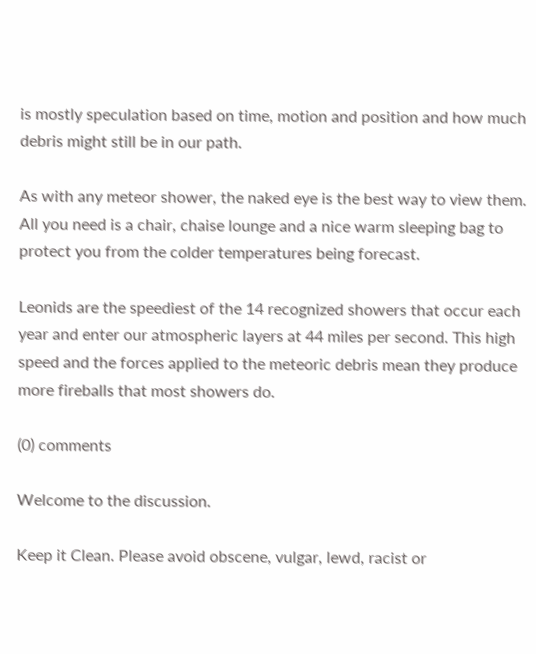is mostly speculation based on time, motion and position and how much debris might still be in our path.

As with any meteor shower, the naked eye is the best way to view them. All you need is a chair, chaise lounge and a nice warm sleeping bag to protect you from the colder temperatures being forecast.

Leonids are the speediest of the 14 recognized showers that occur each year and enter our atmospheric layers at 44 miles per second. This high speed and the forces applied to the meteoric debris mean they produce more fireballs that most showers do.

(0) comments

Welcome to the discussion.

Keep it Clean. Please avoid obscene, vulgar, lewd, racist or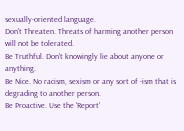sexually-oriented language.
Don't Threaten. Threats of harming another person will not be tolerated.
Be Truthful. Don't knowingly lie about anyone or anything.
Be Nice. No racism, sexism or any sort of -ism that is degrading to another person.
Be Proactive. Use the 'Report'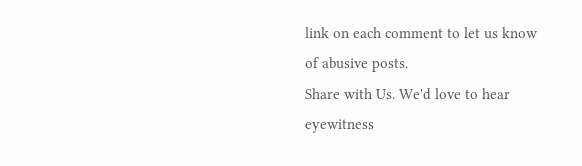link on each comment to let us know of abusive posts.
Share with Us. We'd love to hear eyewitness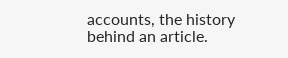accounts, the history behind an article.